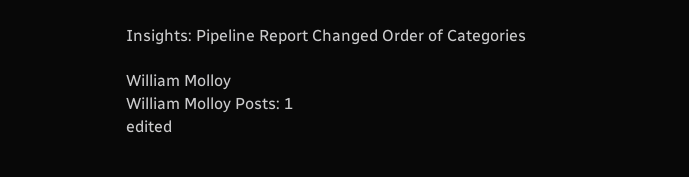Insights: Pipeline Report Changed Order of Categories

William Molloy
William Molloy Posts: 1
edited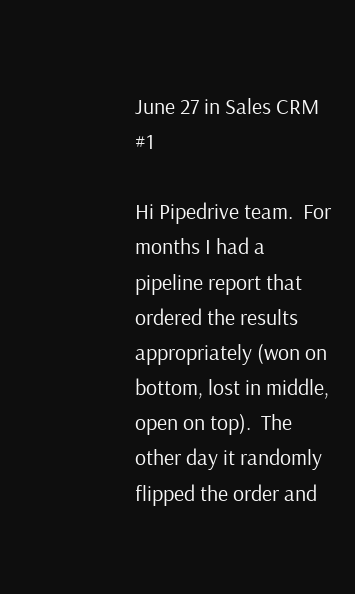June 27 in Sales CRM #1

Hi Pipedrive team.  For months I had a pipeline report that ordered the results appropriately (won on bottom, lost in middle, open on top).  The other day it randomly flipped the order and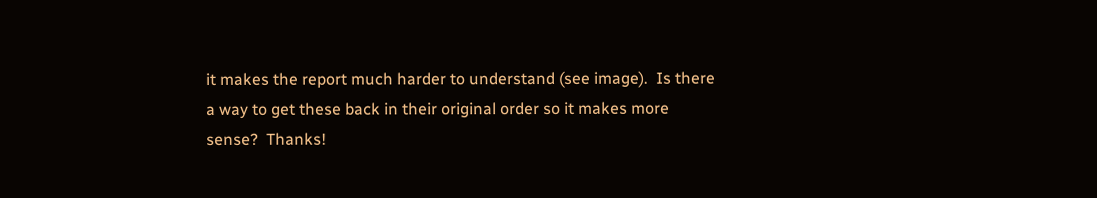it makes the report much harder to understand (see image).  Is there a way to get these back in their original order so it makes more sense?  Thanks!